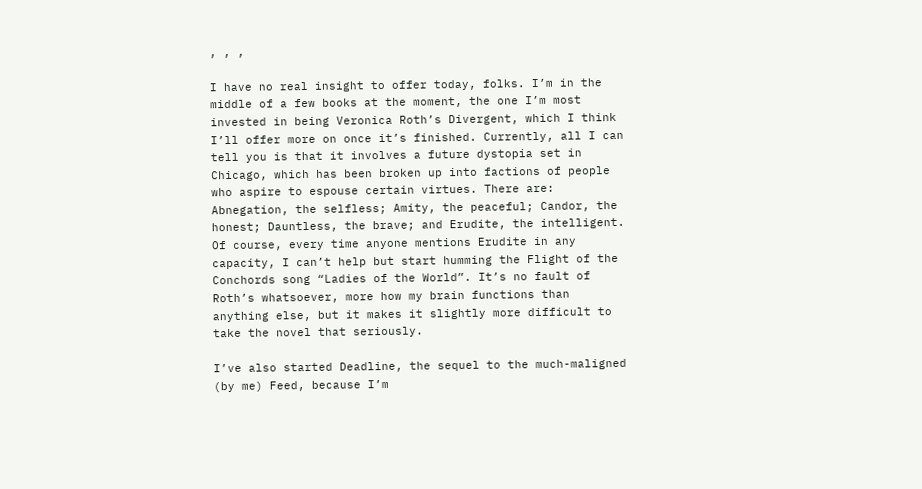, , ,

I have no real insight to offer today, folks. I’m in the middle of a few books at the moment, the one I’m most invested in being Veronica Roth’s Divergent, which I think I’ll offer more on once it’s finished. Currently, all I can tell you is that it involves a future dystopia set in Chicago, which has been broken up into factions of people who aspire to espouse certain virtues. There are: Abnegation, the selfless; Amity, the peaceful; Candor, the honest; Dauntless, the brave; and Erudite, the intelligent. Of course, every time anyone mentions Erudite in any capacity, I can’t help but start humming the Flight of the Conchords song “Ladies of the World”. It’s no fault of Roth’s whatsoever, more how my brain functions than anything else, but it makes it slightly more difficult to take the novel that seriously.

I’ve also started Deadline, the sequel to the much-maligned (by me) Feed, because I’m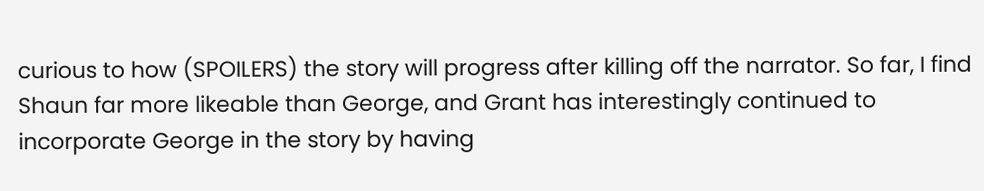curious to how (SPOILERS) the story will progress after killing off the narrator. So far, I find Shaun far more likeable than George, and Grant has interestingly continued to incorporate George in the story by having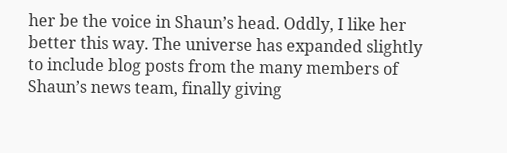her be the voice in Shaun’s head. Oddly, I like her better this way. The universe has expanded slightly to include blog posts from the many members of Shaun’s news team, finally giving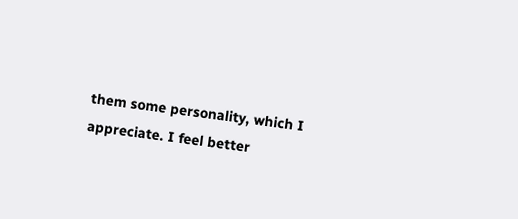them some personality, which I appreciate. I feel better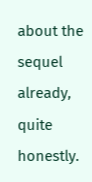about the sequel already, quite honestly.